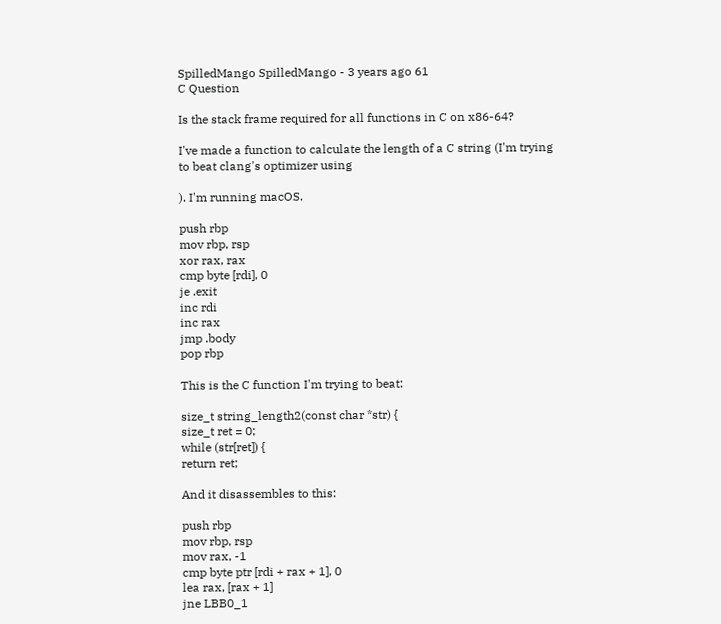SpilledMango SpilledMango - 3 years ago 61
C Question

Is the stack frame required for all functions in C on x86-64?

I've made a function to calculate the length of a C string (I'm trying to beat clang's optimizer using

). I'm running macOS.

push rbp
mov rbp, rsp
xor rax, rax
cmp byte [rdi], 0
je .exit
inc rdi
inc rax
jmp .body
pop rbp

This is the C function I'm trying to beat:

size_t string_length2(const char *str) {
size_t ret = 0;
while (str[ret]) {
return ret;

And it disassembles to this:

push rbp
mov rbp, rsp
mov rax, -1
cmp byte ptr [rdi + rax + 1], 0
lea rax, [rax + 1]
jne LBB0_1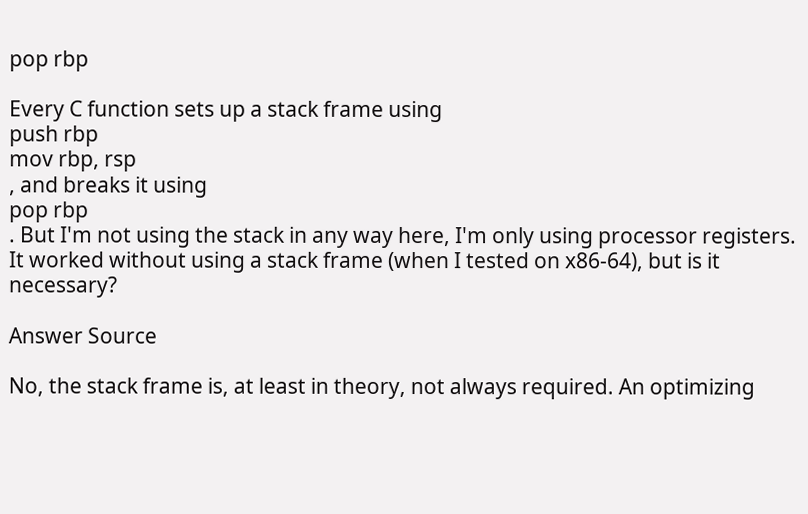pop rbp

Every C function sets up a stack frame using
push rbp
mov rbp, rsp
, and breaks it using
pop rbp
. But I'm not using the stack in any way here, I'm only using processor registers. It worked without using a stack frame (when I tested on x86-64), but is it necessary?

Answer Source

No, the stack frame is, at least in theory, not always required. An optimizing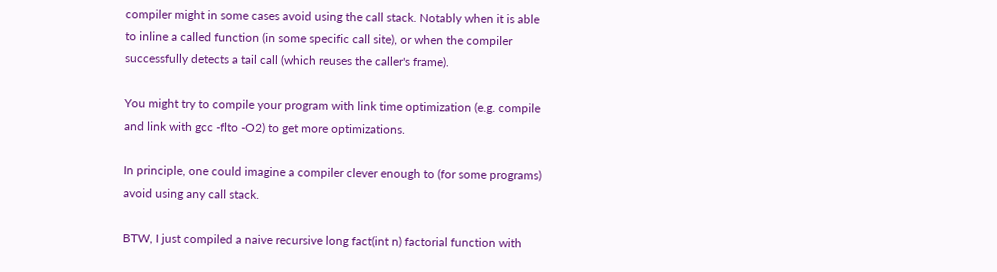compiler might in some cases avoid using the call stack. Notably when it is able to inline a called function (in some specific call site), or when the compiler successfully detects a tail call (which reuses the caller's frame).

You might try to compile your program with link time optimization (e.g. compile and link with gcc -flto -O2) to get more optimizations.

In principle, one could imagine a compiler clever enough to (for some programs) avoid using any call stack.

BTW, I just compiled a naive recursive long fact(int n) factorial function with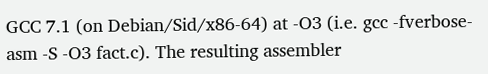GCC 7.1 (on Debian/Sid/x86-64) at -O3 (i.e. gcc -fverbose-asm -S -O3 fact.c). The resulting assembler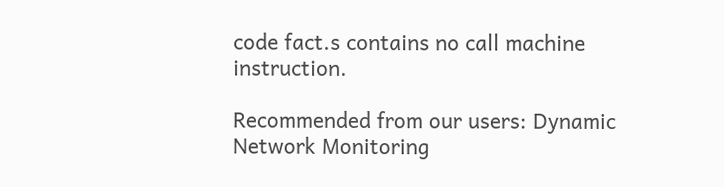code fact.s contains no call machine instruction.

Recommended from our users: Dynamic Network Monitoring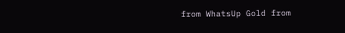from WhatsUp Gold from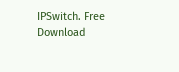IPSwitch. Free Download